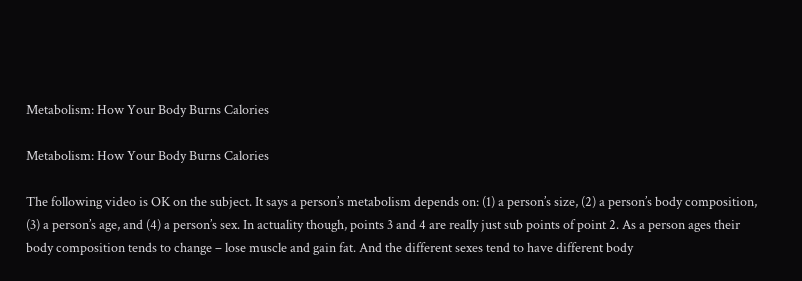Metabolism: How Your Body Burns Calories

Metabolism: How Your Body Burns Calories

The following video is OK on the subject. It says a person’s metabolism depends on: (1) a person’s size, (2) a person’s body composition, (3) a person’s age, and (4) a person’s sex. In actuality though, points 3 and 4 are really just sub points of point 2. As a person ages their body composition tends to change – lose muscle and gain fat. And the different sexes tend to have different body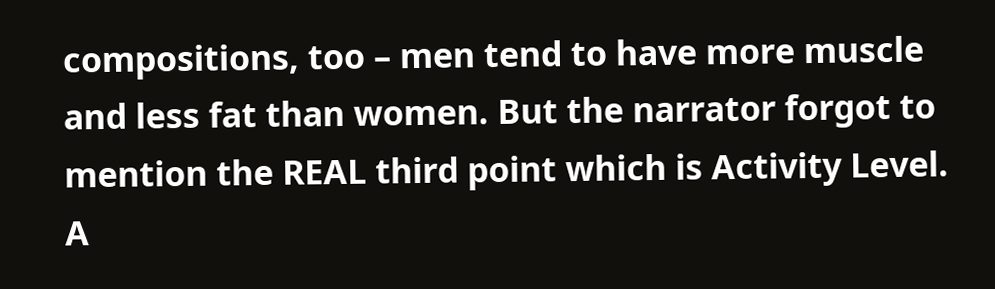compositions, too – men tend to have more muscle and less fat than women. But the narrator forgot to mention the REAL third point which is Activity Level. A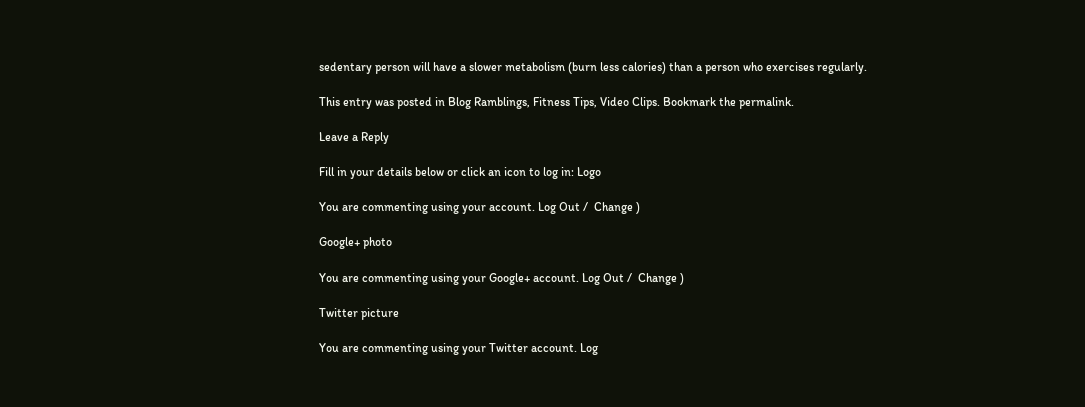sedentary person will have a slower metabolism (burn less calories) than a person who exercises regularly.

This entry was posted in Blog Ramblings, Fitness Tips, Video Clips. Bookmark the permalink.

Leave a Reply

Fill in your details below or click an icon to log in: Logo

You are commenting using your account. Log Out /  Change )

Google+ photo

You are commenting using your Google+ account. Log Out /  Change )

Twitter picture

You are commenting using your Twitter account. Log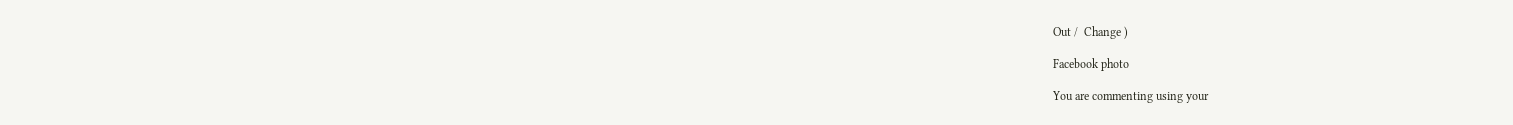Out /  Change )

Facebook photo

You are commenting using your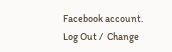Facebook account. Log Out /  Change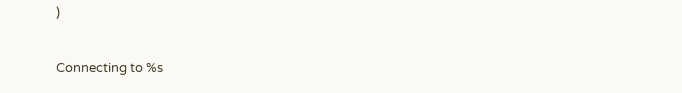)


Connecting to %s